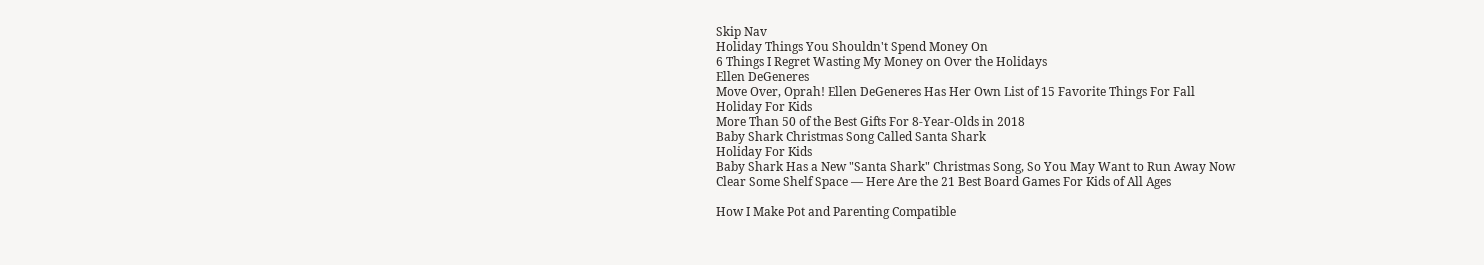Skip Nav
Holiday Things You Shouldn't Spend Money On
6 Things I Regret Wasting My Money on Over the Holidays
Ellen DeGeneres
Move Over, Oprah! Ellen DeGeneres Has Her Own List of 15 Favorite Things For Fall
Holiday For Kids
More Than 50 of the Best Gifts For 8-Year-Olds in 2018
Baby Shark Christmas Song Called Santa Shark
Holiday For Kids
Baby Shark Has a New "Santa Shark" Christmas Song, So You May Want to Run Away Now
Clear Some Shelf Space — Here Are the 21 Best Board Games For Kids of All Ages

How I Make Pot and Parenting Compatible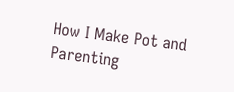How I Make Pot and Parenting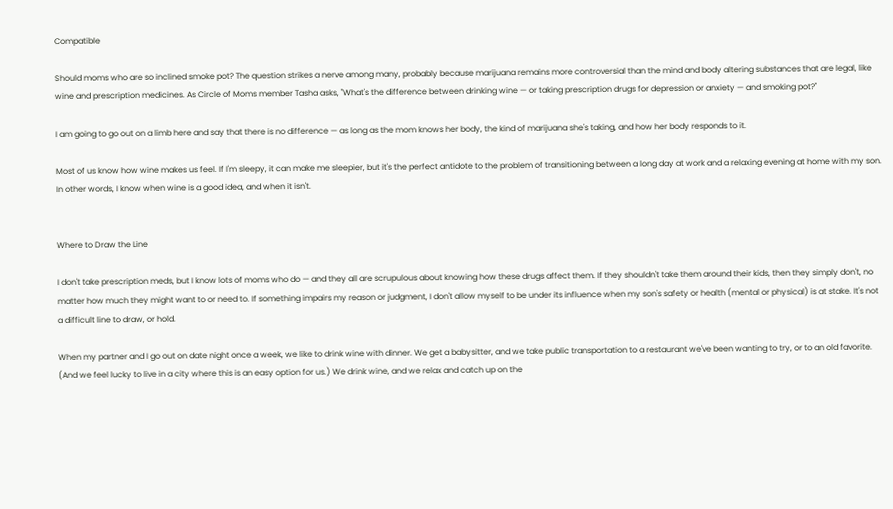Compatible

Should moms who are so inclined smoke pot? The question strikes a nerve among many, probably because marijuana remains more controversial than the mind and body altering substances that are legal, like wine and prescription medicines. As Circle of Moms member Tasha asks, "What's the difference between drinking wine — or taking prescription drugs for depression or anxiety — and smoking pot?"

I am going to go out on a limb here and say that there is no difference — as long as the mom knows her body, the kind of marijuana she's taking, and how her body responds to it.

Most of us know how wine makes us feel. If I'm sleepy, it can make me sleepier, but it's the perfect antidote to the problem of transitioning between a long day at work and a relaxing evening at home with my son. In other words, I know when wine is a good idea, and when it isn't.


Where to Draw the Line

I don't take prescription meds, but I know lots of moms who do — and they all are scrupulous about knowing how these drugs affect them. If they shouldn't take them around their kids, then they simply don't, no matter how much they might want to or need to. If something impairs my reason or judgment, I don't allow myself to be under its influence when my son's safety or health (mental or physical) is at stake. It's not a difficult line to draw, or hold.

When my partner and I go out on date night once a week, we like to drink wine with dinner. We get a babysitter, and we take public transportation to a restaurant we've been wanting to try, or to an old favorite. (And we feel lucky to live in a city where this is an easy option for us.) We drink wine, and we relax and catch up on the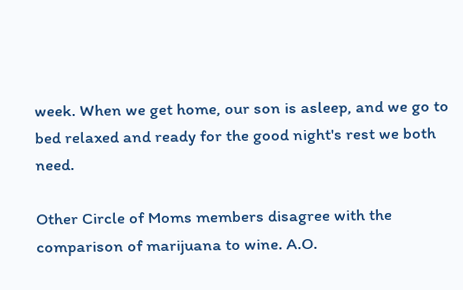week. When we get home, our son is asleep, and we go to bed relaxed and ready for the good night's rest we both need.

Other Circle of Moms members disagree with the comparison of marijuana to wine. A.O.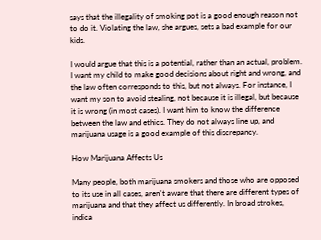says that the illegality of smoking pot is a good enough reason not to do it. Violating the law, she argues, sets a bad example for our kids.

I would argue that this is a potential, rather than an actual, problem. I want my child to make good decisions about right and wrong, and the law often corresponds to this, but not always. For instance, I want my son to avoid stealing, not because it is illegal, but because it is wrong (in most cases). I want him to know the difference between the law and ethics. They do not always line up, and marijuana usage is a good example of this discrepancy.

How Marijuana Affects Us

Many people, both marijuana smokers and those who are opposed to its use in all cases, aren't aware that there are different types of marijuana and that they affect us differently. In broad strokes, indica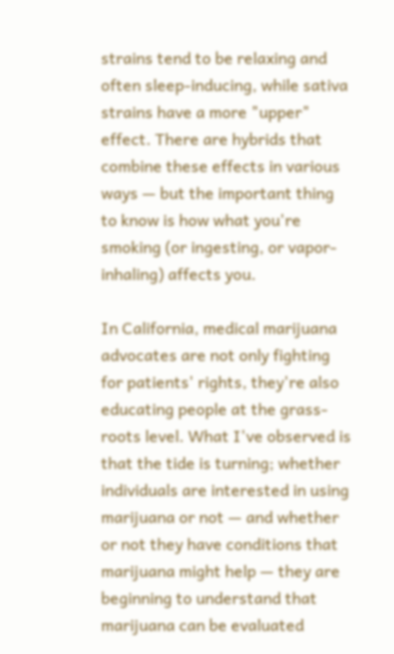strains tend to be relaxing and often sleep-inducing, while sativa strains have a more "upper" effect. There are hybrids that combine these effects in various ways — but the important thing to know is how what you're smoking (or ingesting, or vapor-inhaling) affects you.

In California, medical marijuana advocates are not only fighting for patients' rights, they're also educating people at the grass-roots level. What I've observed is that the tide is turning; whether individuals are interested in using marijuana or not — and whether or not they have conditions that marijuana might help — they are beginning to understand that marijuana can be evaluated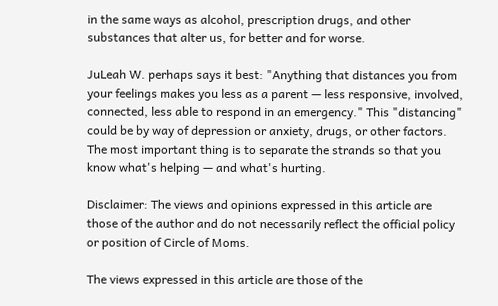in the same ways as alcohol, prescription drugs, and other substances that alter us, for better and for worse.

JuLeah W. perhaps says it best: "Anything that distances you from your feelings makes you less as a parent — less responsive, involved, connected, less able to respond in an emergency." This "distancing" could be by way of depression or anxiety, drugs, or other factors. The most important thing is to separate the strands so that you know what's helping — and what's hurting.

Disclaimer: The views and opinions expressed in this article are those of the author and do not necessarily reflect the official policy or position of Circle of Moms.

The views expressed in this article are those of the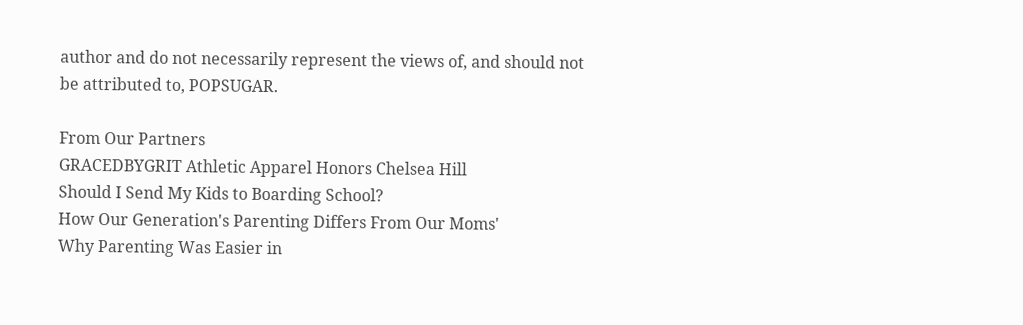author and do not necessarily represent the views of, and should not be attributed to, POPSUGAR.

From Our Partners
GRACEDBYGRIT Athletic Apparel Honors Chelsea Hill
Should I Send My Kids to Boarding School?
How Our Generation's Parenting Differs From Our Moms'
Why Parenting Was Easier in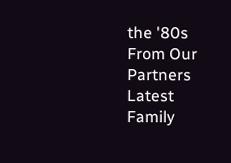the '80s
From Our Partners
Latest Family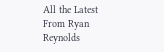All the Latest From Ryan Reynolds